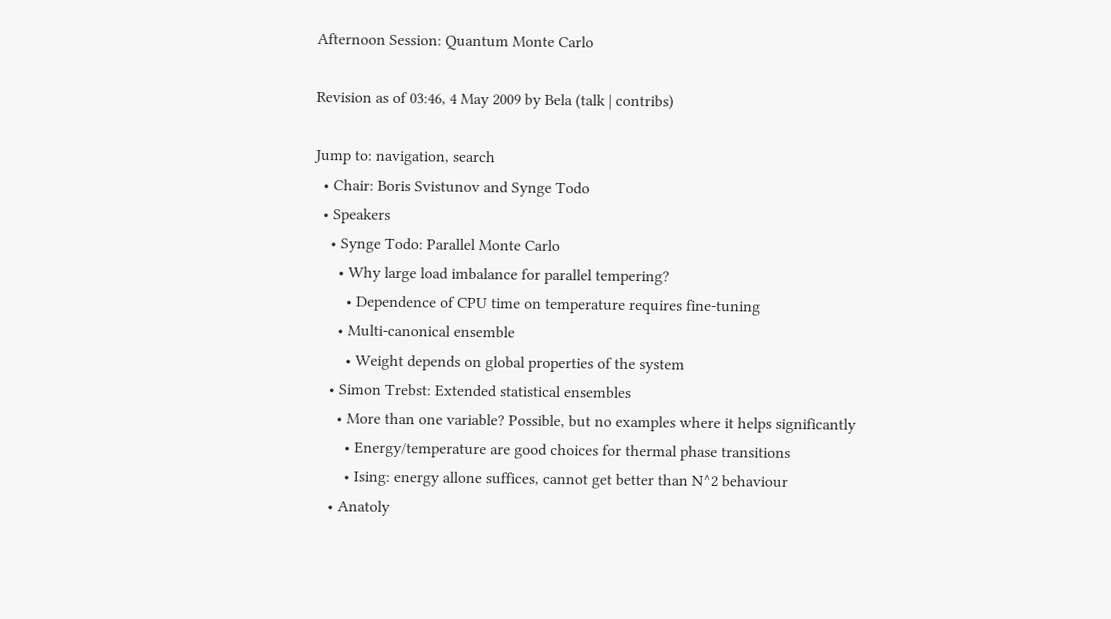Afternoon Session: Quantum Monte Carlo

Revision as of 03:46, 4 May 2009 by Bela (talk | contribs)

Jump to: navigation, search
  • Chair: Boris Svistunov and Synge Todo
  • Speakers
    • Synge Todo: Parallel Monte Carlo
      • Why large load imbalance for parallel tempering?
        • Dependence of CPU time on temperature requires fine-tuning
      • Multi-canonical ensemble
        • Weight depends on global properties of the system
    • Simon Trebst: Extended statistical ensembles
      • More than one variable? Possible, but no examples where it helps significantly
        • Energy/temperature are good choices for thermal phase transitions
        • Ising: energy allone suffices, cannot get better than N^2 behaviour
    • Anatoly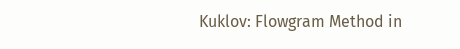Kuklov: Flowgram Method in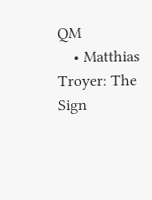QM
    • Matthias Troyer: The Sign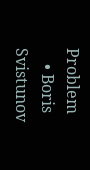Problem
    • Boris Svistunov